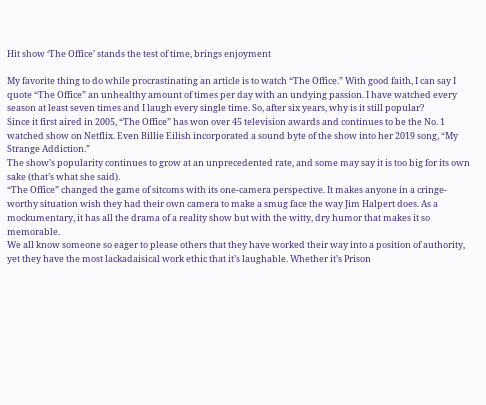Hit show ‘The Office’ stands the test of time, brings enjoyment

My favorite thing to do while procrastinating an article is to watch “The Office.” With good faith, I can say I quote “The Office” an unhealthy amount of times per day with an undying passion. I have watched every season at least seven times and I laugh every single time. So, after six years, why is it still popular?
Since it first aired in 2005, “The Office” has won over 45 television awards and continues to be the No. 1 watched show on Netflix. Even Billie Eilish incorporated a sound byte of the show into her 2019 song, “My Strange Addiction.”
The show’s popularity continues to grow at an unprecedented rate, and some may say it is too big for its own sake (that’s what she said).
“The Office” changed the game of sitcoms with its one-camera perspective. It makes anyone in a cringe-worthy situation wish they had their own camera to make a smug face the way Jim Halpert does. As a mockumentary, it has all the drama of a reality show but with the witty, dry humor that makes it so memorable.
We all know someone so eager to please others that they have worked their way into a position of authority, yet they have the most lackadaisical work ethic that it’s laughable. Whether it’s Prison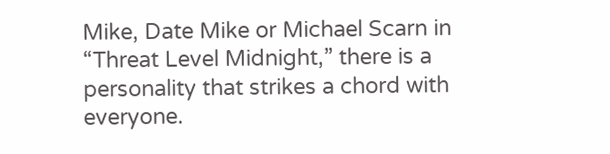Mike, Date Mike or Michael Scarn in “Threat Level Midnight,” there is a personality that strikes a chord with everyone.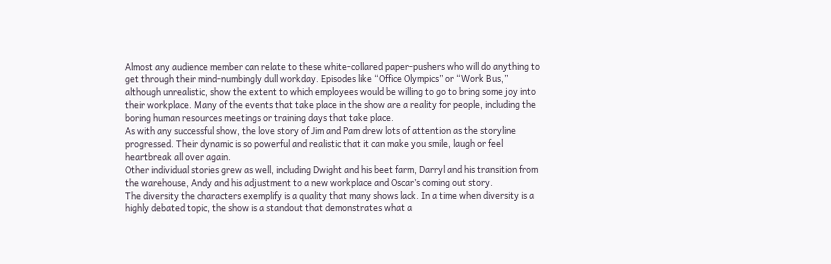Almost any audience member can relate to these white-collared paper-pushers who will do anything to get through their mind-numbingly dull workday. Episodes like “Office Olympics” or “Work Bus,” although unrealistic, show the extent to which employees would be willing to go to bring some joy into their workplace. Many of the events that take place in the show are a reality for people, including the boring human resources meetings or training days that take place.
As with any successful show, the love story of Jim and Pam drew lots of attention as the storyline progressed. Their dynamic is so powerful and realistic that it can make you smile, laugh or feel heartbreak all over again.
Other individual stories grew as well, including Dwight and his beet farm, Darryl and his transition from the warehouse, Andy and his adjustment to a new workplace and Oscar’s coming out story.
The diversity the characters exemplify is a quality that many shows lack. In a time when diversity is a highly debated topic, the show is a standout that demonstrates what a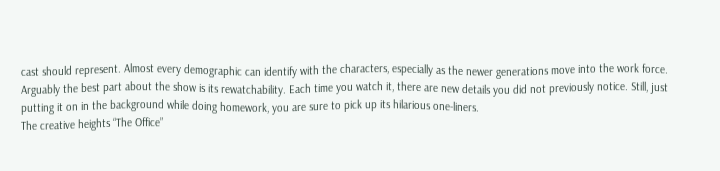cast should represent. Almost every demographic can identify with the characters, especially as the newer generations move into the work force.
Arguably the best part about the show is its rewatchability. Each time you watch it, there are new details you did not previously notice. Still, just putting it on in the background while doing homework, you are sure to pick up its hilarious one-liners.
The creative heights “The Office”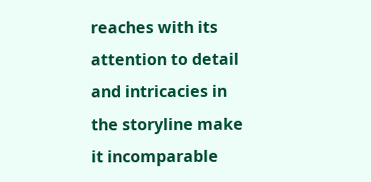reaches with its attention to detail and intricacies in the storyline make it incomparable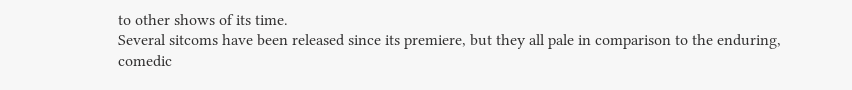to other shows of its time.
Several sitcoms have been released since its premiere, but they all pale in comparison to the enduring, comedic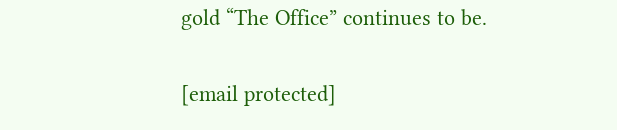gold “The Office” continues to be.

[email protected]